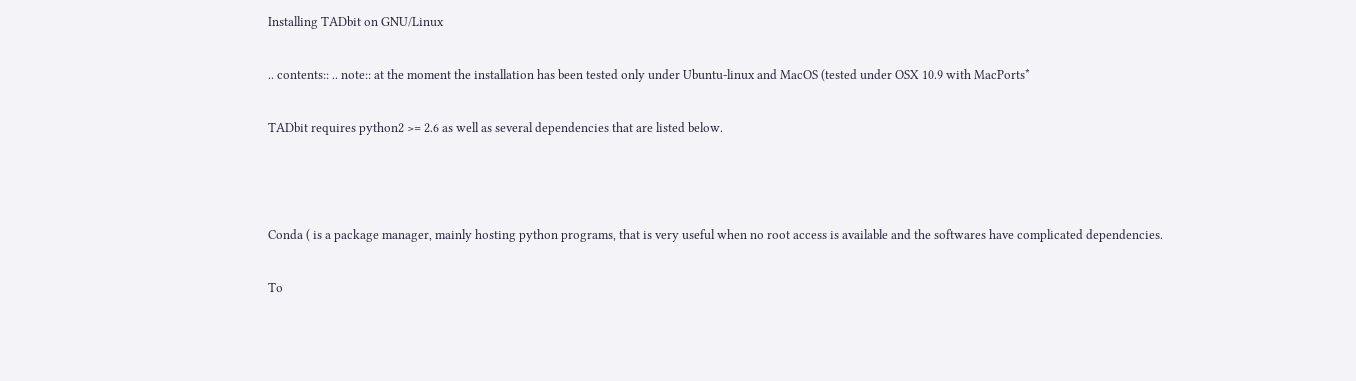Installing TADbit on GNU/Linux

.. contents:: .. note:: at the moment the installation has been tested only under Ubuntu-linux and MacOS (tested under OSX 10.9 with MacPorts*

TADbit requires python2 >= 2.6 as well as several dependencies that are listed below.



Conda ( is a package manager, mainly hosting python programs, that is very useful when no root access is available and the softwares have complicated dependencies.

To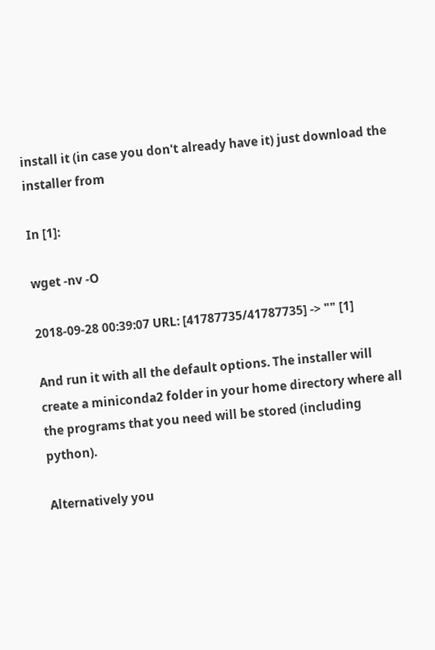install it (in case you don't already have it) just download the installer from

In [1]:

wget -nv -O

2018-09-28 00:39:07 URL: [41787735/41787735] -> "" [1]

And run it with all the default options. The installer will create a miniconda2 folder in your home directory where all the programs that you need will be stored (including python).

Alternatively you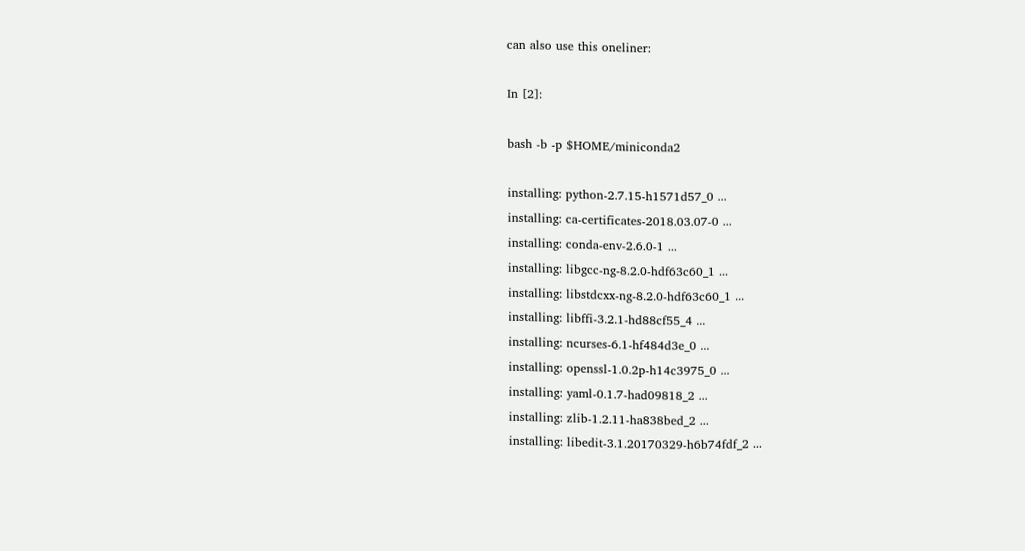can also use this oneliner:

In [2]:

bash -b -p $HOME/miniconda2

installing: python-2.7.15-h1571d57_0 ...
installing: ca-certificates-2018.03.07-0 ...
installing: conda-env-2.6.0-1 ...
installing: libgcc-ng-8.2.0-hdf63c60_1 ...
installing: libstdcxx-ng-8.2.0-hdf63c60_1 ...
installing: libffi-3.2.1-hd88cf55_4 ...
installing: ncurses-6.1-hf484d3e_0 ...
installing: openssl-1.0.2p-h14c3975_0 ...
installing: yaml-0.1.7-had09818_2 ...
installing: zlib-1.2.11-ha838bed_2 ...
installing: libedit-3.1.20170329-h6b74fdf_2 ...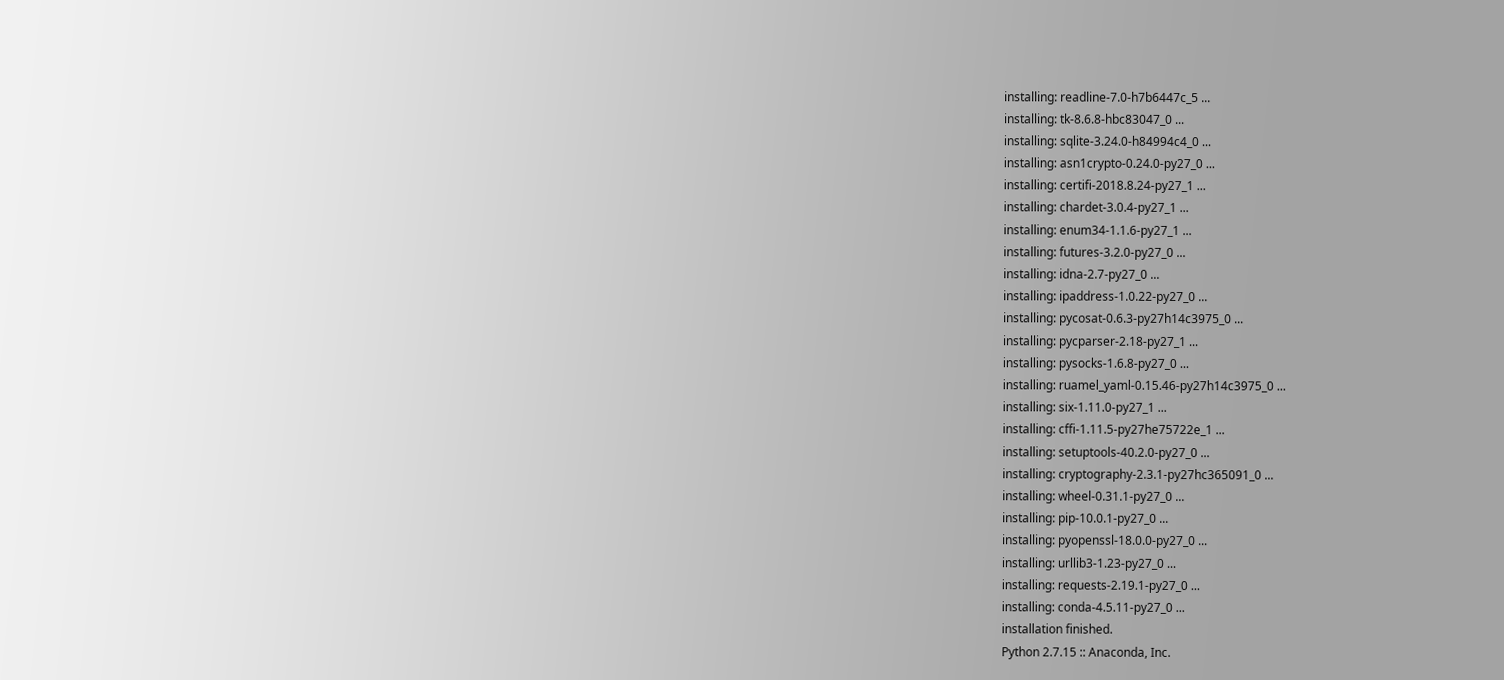installing: readline-7.0-h7b6447c_5 ...
installing: tk-8.6.8-hbc83047_0 ...
installing: sqlite-3.24.0-h84994c4_0 ...
installing: asn1crypto-0.24.0-py27_0 ...
installing: certifi-2018.8.24-py27_1 ...
installing: chardet-3.0.4-py27_1 ...
installing: enum34-1.1.6-py27_1 ...
installing: futures-3.2.0-py27_0 ...
installing: idna-2.7-py27_0 ...
installing: ipaddress-1.0.22-py27_0 ...
installing: pycosat-0.6.3-py27h14c3975_0 ...
installing: pycparser-2.18-py27_1 ...
installing: pysocks-1.6.8-py27_0 ...
installing: ruamel_yaml-0.15.46-py27h14c3975_0 ...
installing: six-1.11.0-py27_1 ...
installing: cffi-1.11.5-py27he75722e_1 ...
installing: setuptools-40.2.0-py27_0 ...
installing: cryptography-2.3.1-py27hc365091_0 ...
installing: wheel-0.31.1-py27_0 ...
installing: pip-10.0.1-py27_0 ...
installing: pyopenssl-18.0.0-py27_0 ...
installing: urllib3-1.23-py27_0 ...
installing: requests-2.19.1-py27_0 ...
installing: conda-4.5.11-py27_0 ...
installation finished.
Python 2.7.15 :: Anaconda, Inc.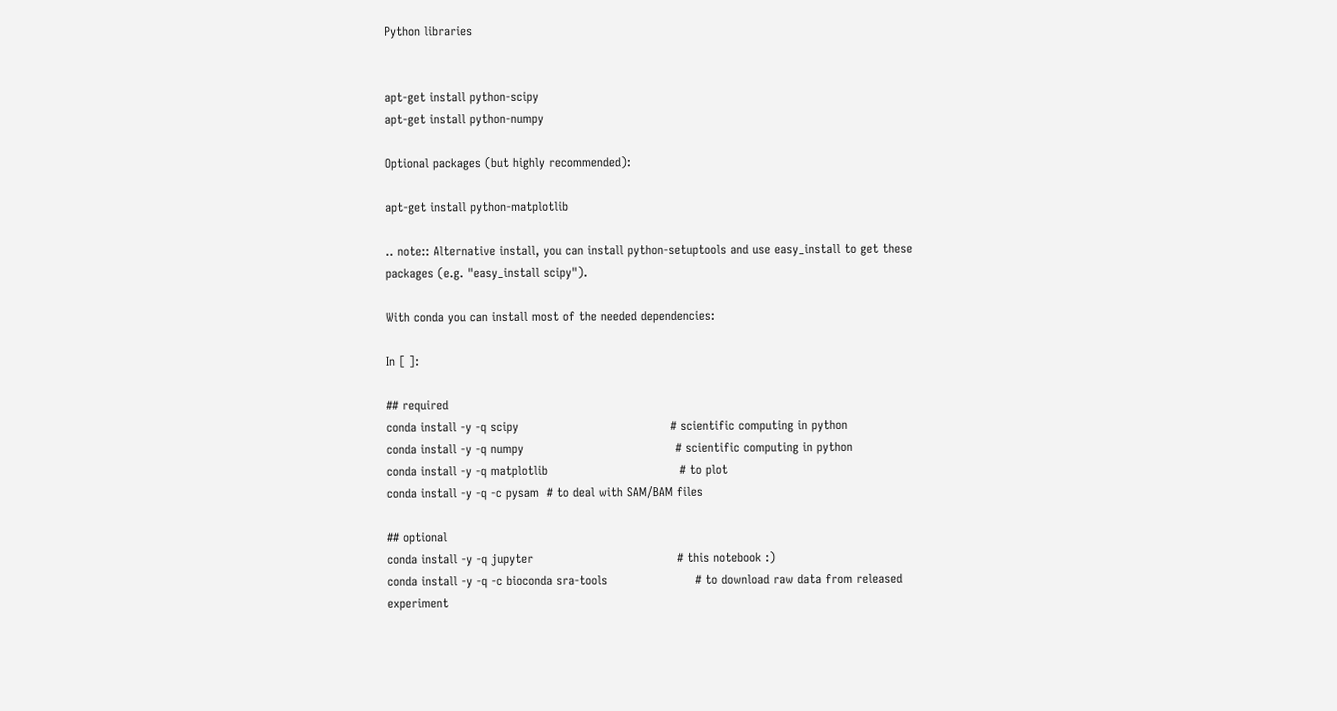Python libraries


apt-get install python-scipy
apt-get install python-numpy

Optional packages (but highly recommended):

apt-get install python-matplotlib

.. note:: Alternative install, you can install python-setuptools and use easy_install to get these packages (e.g. "easy_install scipy").

With conda you can install most of the needed dependencies:

In [ ]:

## required
conda install -y -q scipy                                      # scientific computing in python
conda install -y -q numpy                                      # scientific computing in python
conda install -y -q matplotlib                                 # to plot
conda install -y -q -c pysam  # to deal with SAM/BAM files

## optional
conda install -y -q jupyter                                    # this notebook :)
conda install -y -q -c bioconda sra-tools                      # to download raw data from released experiment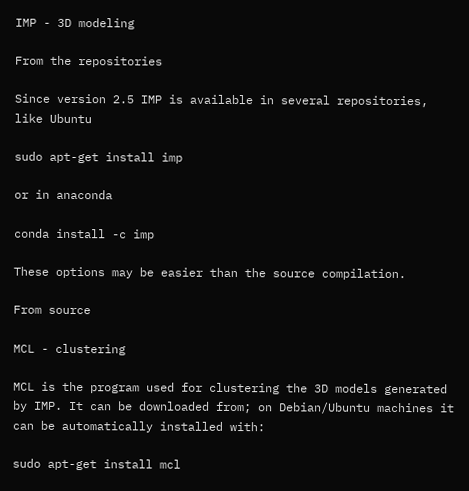IMP - 3D modeling

From the repositories

Since version 2.5 IMP is available in several repositories, like Ubuntu

sudo apt-get install imp

or in anaconda

conda install -c imp

These options may be easier than the source compilation.

From source

MCL - clustering

MCL is the program used for clustering the 3D models generated by IMP. It can be downloaded from; on Debian/Ubuntu machines it can be automatically installed with:

sudo apt-get install mcl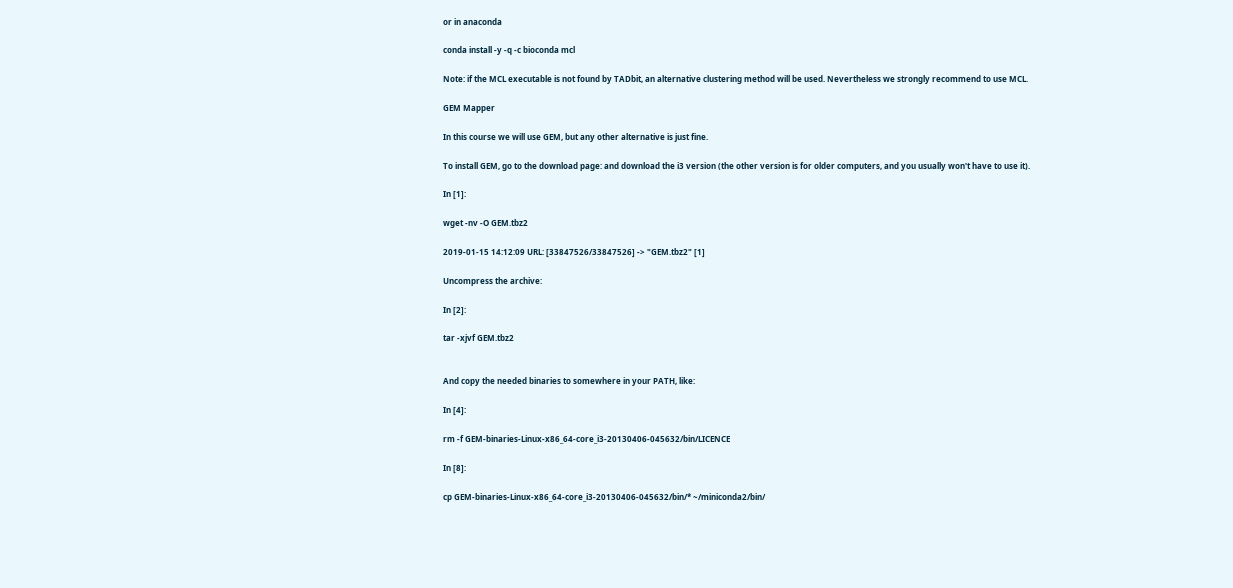or in anaconda

conda install -y -q -c bioconda mcl

Note: if the MCL executable is not found by TADbit, an alternative clustering method will be used. Nevertheless we strongly recommend to use MCL.

GEM Mapper

In this course we will use GEM, but any other alternative is just fine.

To install GEM, go to the download page: and download the i3 version (the other version is for older computers, and you usually won't have to use it).

In [1]:

wget -nv -O GEM.tbz2

2019-01-15 14:12:09 URL: [33847526/33847526] -> "GEM.tbz2" [1]

Uncompress the archive:

In [2]:

tar -xjvf GEM.tbz2


And copy the needed binaries to somewhere in your PATH, like:

In [4]:

rm -f GEM-binaries-Linux-x86_64-core_i3-20130406-045632/bin/LICENCE

In [8]:

cp GEM-binaries-Linux-x86_64-core_i3-20130406-045632/bin/* ~/miniconda2/bin/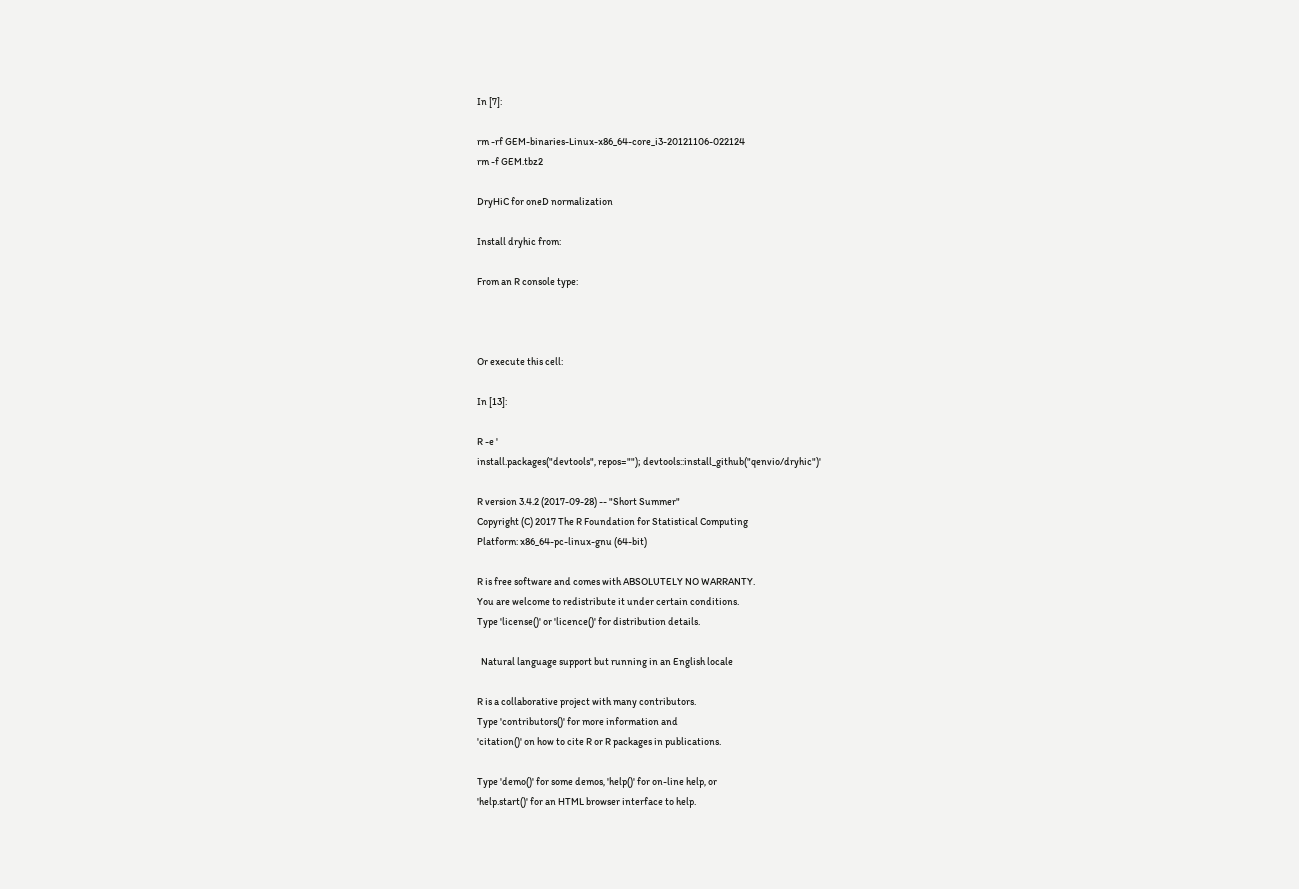In [7]:

rm -rf GEM-binaries-Linux-x86_64-core_i3-20121106-022124
rm -f GEM.tbz2

DryHiC for oneD normalization

Install dryhic from:

From an R console type:



Or execute this cell:

In [13]:

R -e '
install.packages("devtools", repos=""); devtools::install_github("qenvio/dryhic")'

R version 3.4.2 (2017-09-28) -- "Short Summer"
Copyright (C) 2017 The R Foundation for Statistical Computing
Platform: x86_64-pc-linux-gnu (64-bit)

R is free software and comes with ABSOLUTELY NO WARRANTY.
You are welcome to redistribute it under certain conditions.
Type 'license()' or 'licence()' for distribution details.

  Natural language support but running in an English locale

R is a collaborative project with many contributors.
Type 'contributors()' for more information and
'citation()' on how to cite R or R packages in publications.

Type 'demo()' for some demos, 'help()' for on-line help, or
'help.start()' for an HTML browser interface to help.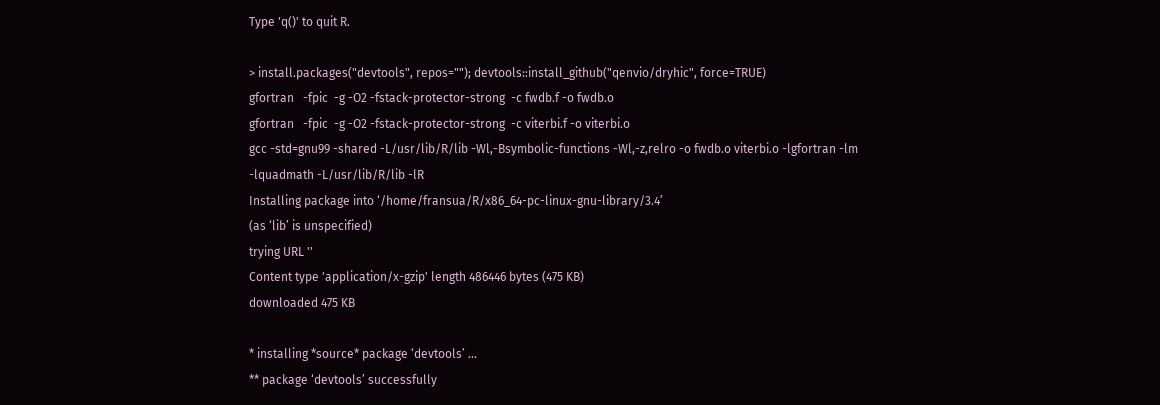Type 'q()' to quit R.

> install.packages("devtools", repos=""); devtools::install_github("qenvio/dryhic", force=TRUE)
gfortran   -fpic  -g -O2 -fstack-protector-strong  -c fwdb.f -o fwdb.o
gfortran   -fpic  -g -O2 -fstack-protector-strong  -c viterbi.f -o viterbi.o
gcc -std=gnu99 -shared -L/usr/lib/R/lib -Wl,-Bsymbolic-functions -Wl,-z,relro -o fwdb.o viterbi.o -lgfortran -lm -lquadmath -L/usr/lib/R/lib -lR
Installing package into ‘/home/fransua/R/x86_64-pc-linux-gnu-library/3.4’
(as ‘lib’ is unspecified)
trying URL ''
Content type 'application/x-gzip' length 486446 bytes (475 KB)
downloaded 475 KB

* installing *source* package ‘devtools’ ...
** package ‘devtools’ successfully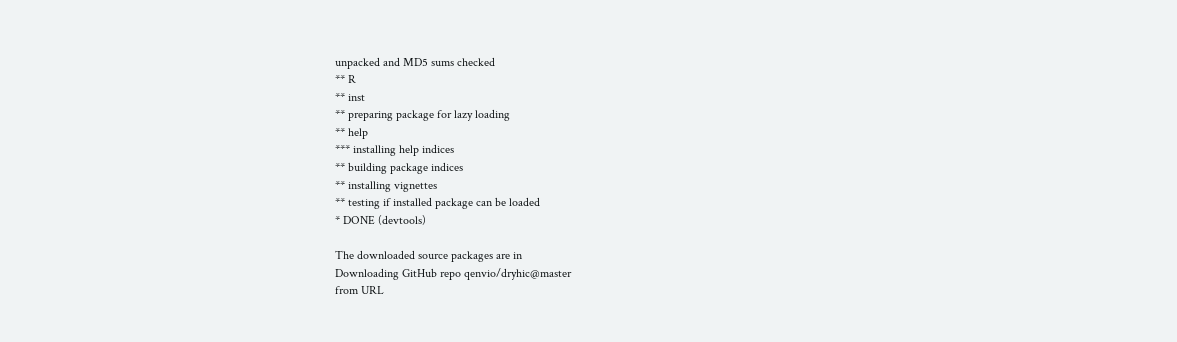unpacked and MD5 sums checked
** R
** inst
** preparing package for lazy loading
** help
*** installing help indices
** building package indices
** installing vignettes
** testing if installed package can be loaded
* DONE (devtools)

The downloaded source packages are in
Downloading GitHub repo qenvio/dryhic@master
from URL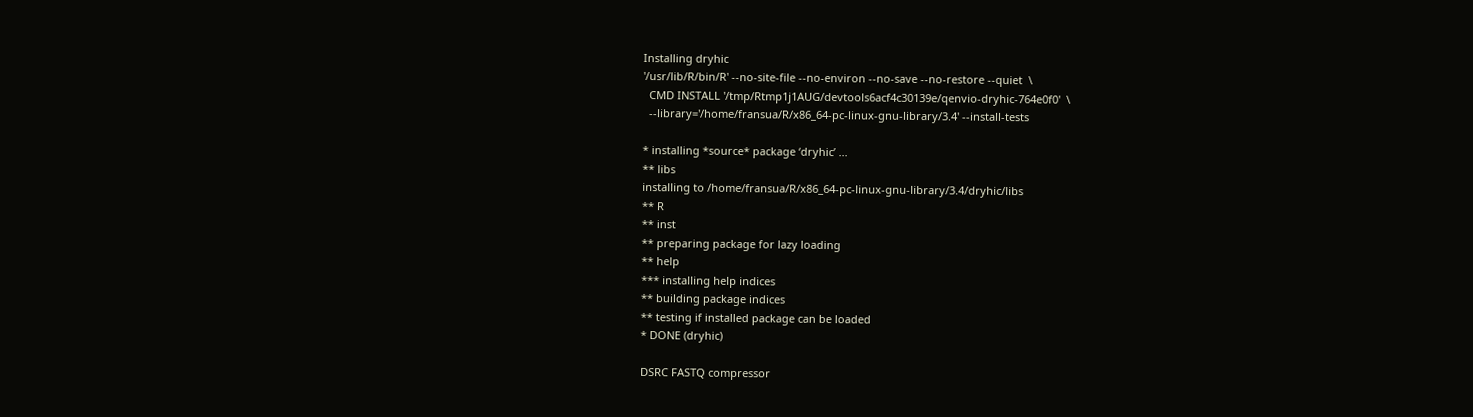Installing dryhic
'/usr/lib/R/bin/R' --no-site-file --no-environ --no-save --no-restore --quiet  \
  CMD INSTALL '/tmp/Rtmp1j1AUG/devtools6acf4c30139e/qenvio-dryhic-764e0f0'  \
  --library='/home/fransua/R/x86_64-pc-linux-gnu-library/3.4' --install-tests

* installing *source* package ‘dryhic’ ...
** libs
installing to /home/fransua/R/x86_64-pc-linux-gnu-library/3.4/dryhic/libs
** R
** inst
** preparing package for lazy loading
** help
*** installing help indices
** building package indices
** testing if installed package can be loaded
* DONE (dryhic)

DSRC FASTQ compressor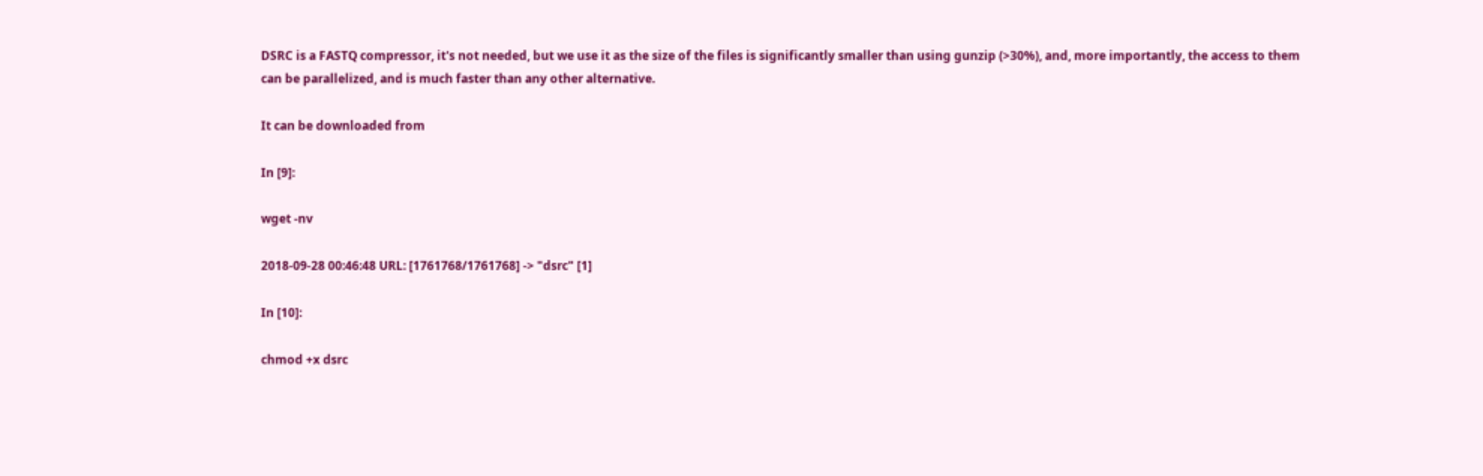DSRC is a FASTQ compressor, it's not needed, but we use it as the size of the files is significantly smaller than using gunzip (>30%), and, more importantly, the access to them can be parallelized, and is much faster than any other alternative.

It can be downloaded from

In [9]:

wget -nv

2018-09-28 00:46:48 URL: [1761768/1761768] -> "dsrc" [1]

In [10]:

chmod +x dsrc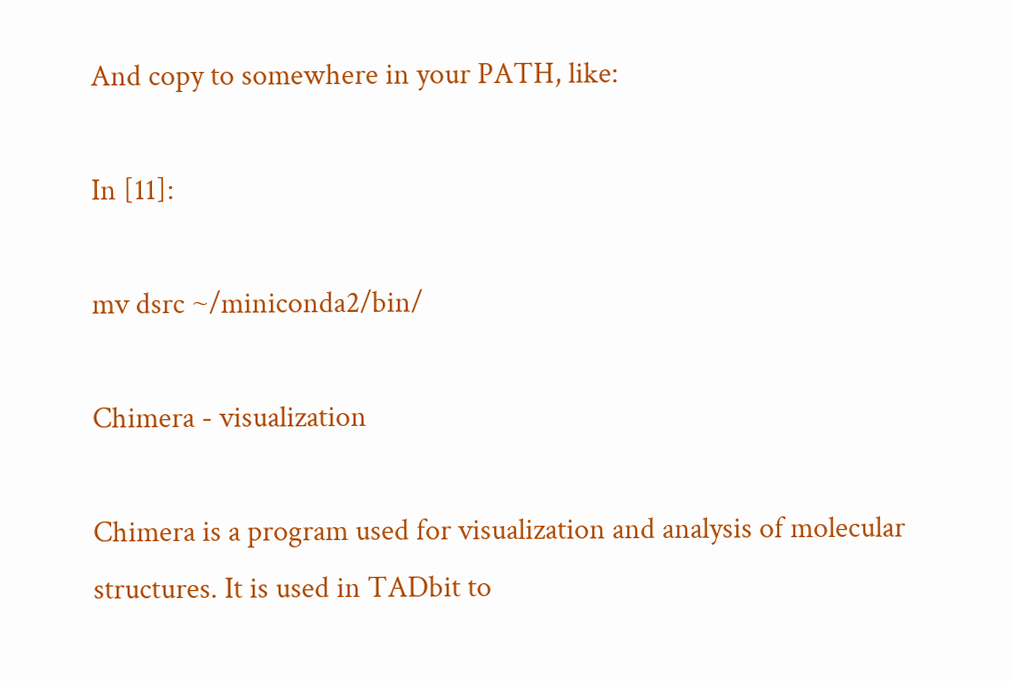And copy to somewhere in your PATH, like:

In [11]:

mv dsrc ~/miniconda2/bin/

Chimera - visualization

Chimera is a program used for visualization and analysis of molecular structures. It is used in TADbit to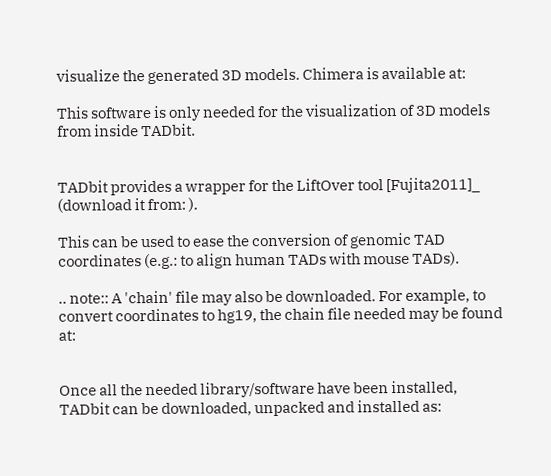visualize the generated 3D models. Chimera is available at:

This software is only needed for the visualization of 3D models from inside TADbit.


TADbit provides a wrapper for the LiftOver tool [Fujita2011]_ (download it from: ).

This can be used to ease the conversion of genomic TAD coordinates (e.g.: to align human TADs with mouse TADs).

.. note:: A 'chain' file may also be downloaded. For example, to convert coordinates to hg19, the chain file needed may be found at:


Once all the needed library/software have been installed, TADbit can be downloaded, unpacked and installed as: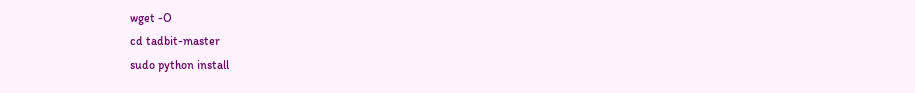wget -O
cd tadbit-master
sudo python install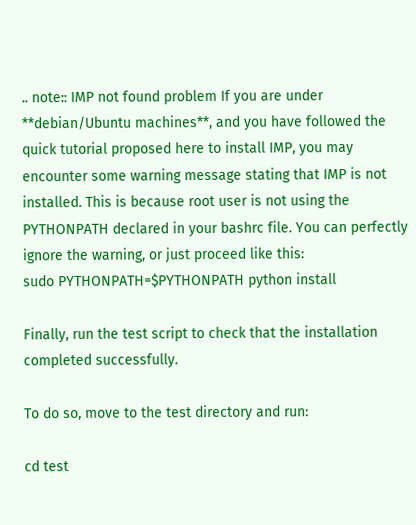.. note:: IMP not found problem If you are under **debian/Ubuntu machines**, and you have followed the quick tutorial proposed here to install IMP, you may encounter some warning message stating that IMP is not installed. This is because root user is not using the PYTHONPATH declared in your bashrc file. You can perfectly ignore the warning, or just proceed like this:
sudo PYTHONPATH=$PYTHONPATH python install

Finally, run the test script to check that the installation completed successfully.

To do so, move to the test directory and run:

cd test